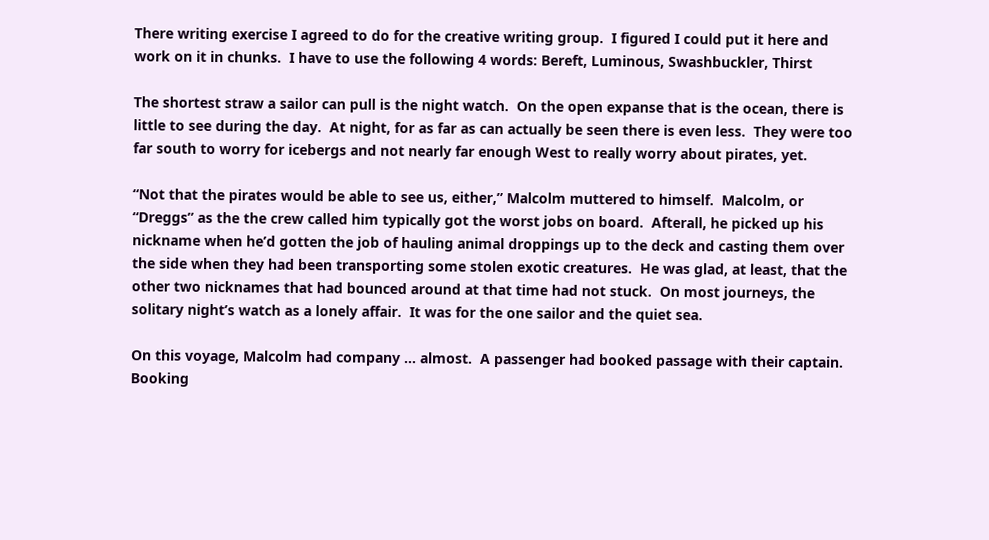There writing exercise I agreed to do for the creative writing group.  I figured I could put it here and work on it in chunks.  I have to use the following 4 words: Bereft, Luminous, Swashbuckler, Thirst

The shortest straw a sailor can pull is the night watch.  On the open expanse that is the ocean, there is little to see during the day.  At night, for as far as can actually be seen there is even less.  They were too far south to worry for icebergs and not nearly far enough West to really worry about pirates, yet.

“Not that the pirates would be able to see us, either,” Malcolm muttered to himself.  Malcolm, or “Dreggs” as the the crew called him typically got the worst jobs on board.  Afterall, he picked up his nickname when he’d gotten the job of hauling animal droppings up to the deck and casting them over the side when they had been transporting some stolen exotic creatures.  He was glad, at least, that the other two nicknames that had bounced around at that time had not stuck.  On most journeys, the solitary night’s watch as a lonely affair.  It was for the one sailor and the quiet sea.

On this voyage, Malcolm had company … almost.  A passenger had booked passage with their captain.  Booking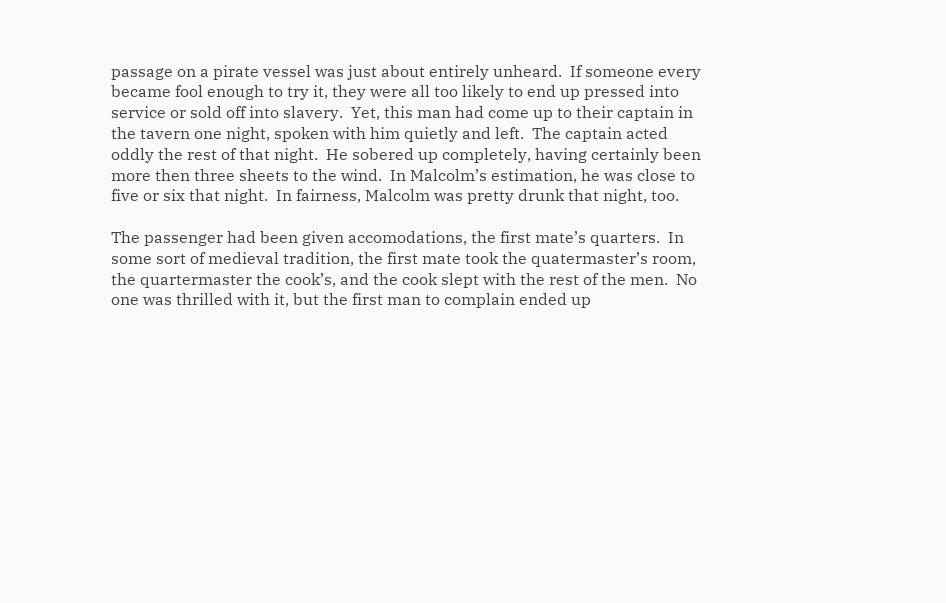passage on a pirate vessel was just about entirely unheard.  If someone every became fool enough to try it, they were all too likely to end up pressed into service or sold off into slavery.  Yet, this man had come up to their captain in the tavern one night, spoken with him quietly and left.  The captain acted oddly the rest of that night.  He sobered up completely, having certainly been more then three sheets to the wind.  In Malcolm’s estimation, he was close to five or six that night.  In fairness, Malcolm was pretty drunk that night, too.

The passenger had been given accomodations, the first mate’s quarters.  In some sort of medieval tradition, the first mate took the quatermaster’s room, the quartermaster the cook’s, and the cook slept with the rest of the men.  No one was thrilled with it, but the first man to complain ended up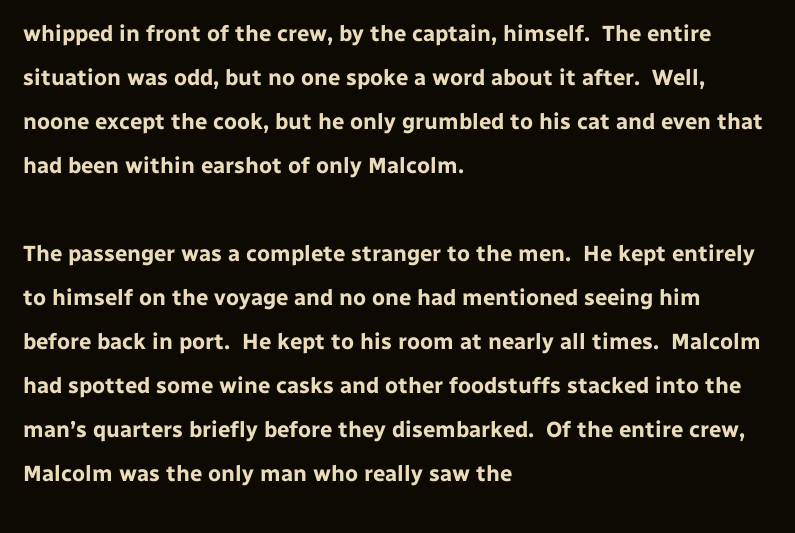whipped in front of the crew, by the captain, himself.  The entire situation was odd, but no one spoke a word about it after.  Well, noone except the cook, but he only grumbled to his cat and even that had been within earshot of only Malcolm.

The passenger was a complete stranger to the men.  He kept entirely to himself on the voyage and no one had mentioned seeing him before back in port.  He kept to his room at nearly all times.  Malcolm had spotted some wine casks and other foodstuffs stacked into the man’s quarters briefly before they disembarked.  Of the entire crew, Malcolm was the only man who really saw the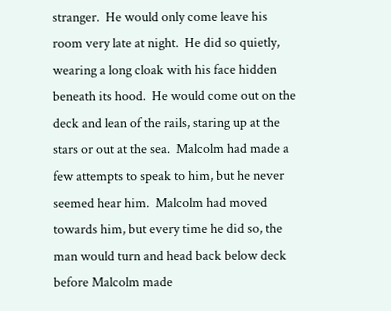stranger.  He would only come leave his room very late at night.  He did so quietly, wearing a long cloak with his face hidden beneath its hood.  He would come out on the deck and lean of the rails, staring up at the stars or out at the sea.  Malcolm had made a few attempts to speak to him, but he never seemed hear him.  Malcolm had moved towards him, but every time he did so, the man would turn and head back below deck before Malcolm made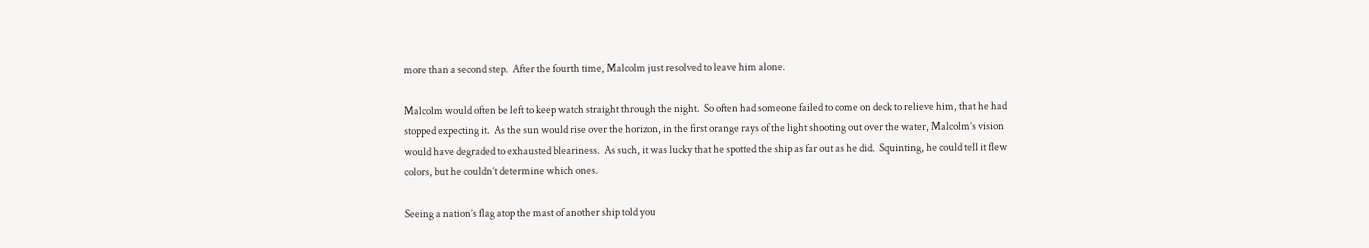more than a second step.  After the fourth time, Malcolm just resolved to leave him alone.

Malcolm would often be left to keep watch straight through the night.  So often had someone failed to come on deck to relieve him, that he had stopped expecting it.  As the sun would rise over the horizon, in the first orange rays of the light shooting out over the water, Malcolm’s vision would have degraded to exhausted bleariness.  As such, it was lucky that he spotted the ship as far out as he did.  Squinting, he could tell it flew colors, but he couldn’t determine which ones.

Seeing a nation’s flag atop the mast of another ship told you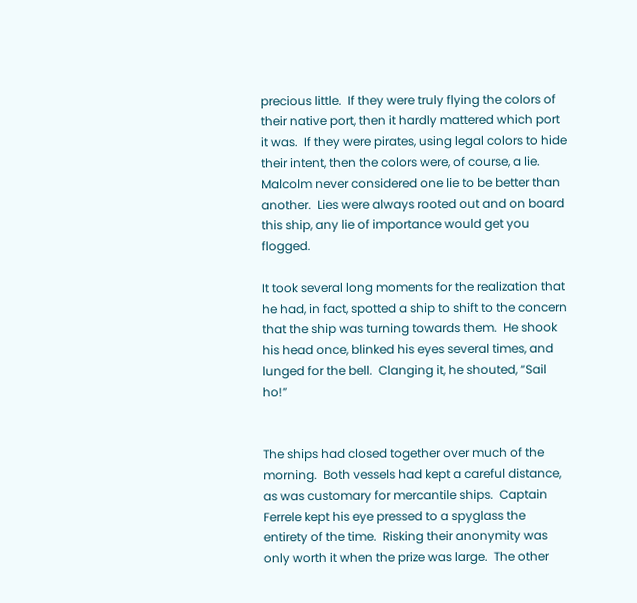precious little.  If they were truly flying the colors of their native port, then it hardly mattered which port it was.  If they were pirates, using legal colors to hide their intent, then the colors were, of course, a lie.  Malcolm never considered one lie to be better than another.  Lies were always rooted out and on board this ship, any lie of importance would get you flogged.

It took several long moments for the realization that he had, in fact, spotted a ship to shift to the concern that the ship was turning towards them.  He shook his head once, blinked his eyes several times, and lunged for the bell.  Clanging it, he shouted, “Sail ho!”


The ships had closed together over much of the morning.  Both vessels had kept a careful distance, as was customary for mercantile ships.  Captain Ferrele kept his eye pressed to a spyglass the entirety of the time.  Risking their anonymity was only worth it when the prize was large.  The other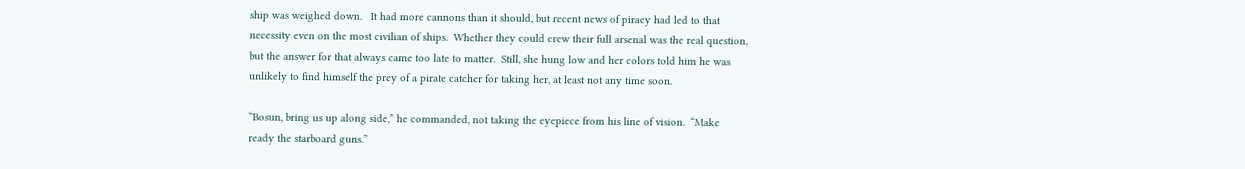ship was weighed down.   It had more cannons than it should, but recent news of piracy had led to that necessity even on the most civilian of ships.  Whether they could crew their full arsenal was the real question, but the answer for that always came too late to matter.  Still, she hung low and her colors told him he was unlikely to find himself the prey of a pirate catcher for taking her, at least not any time soon.

“Bosun, bring us up along side,” he commanded, not taking the eyepiece from his line of vision.  “Make ready the starboard guns.”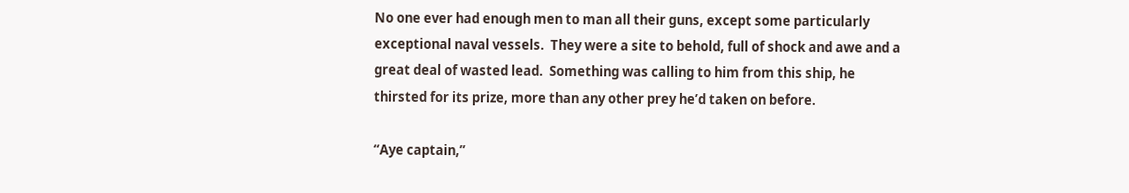No one ever had enough men to man all their guns, except some particularly exceptional naval vessels.  They were a site to behold, full of shock and awe and a great deal of wasted lead.  Something was calling to him from this ship, he thirsted for its prize, more than any other prey he’d taken on before.

“Aye captain,”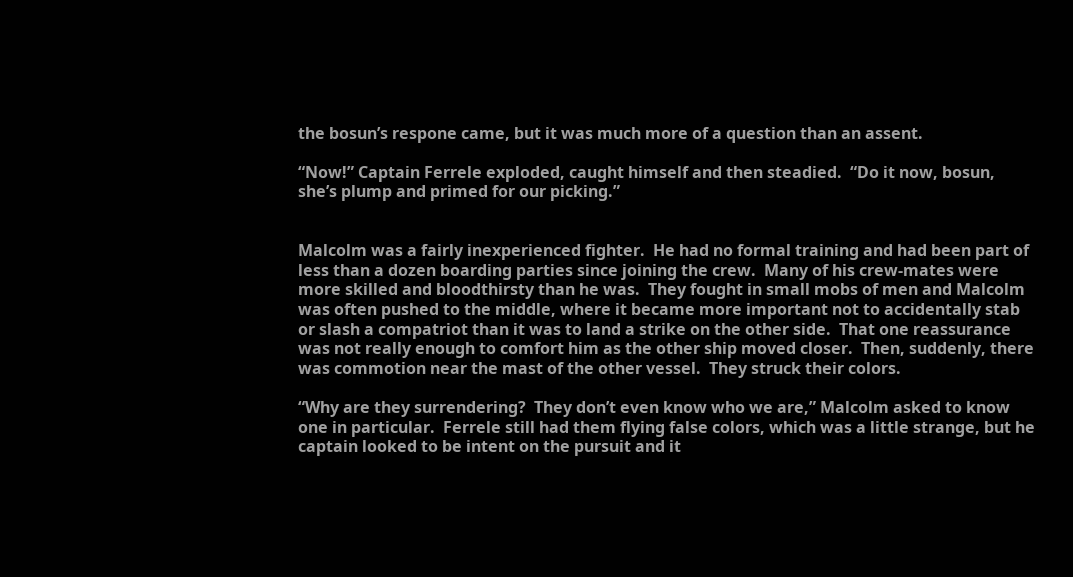the bosun’s respone came, but it was much more of a question than an assent.

“Now!” Captain Ferrele exploded, caught himself and then steadied.  “Do it now, bosun, she’s plump and primed for our picking.”


Malcolm was a fairly inexperienced fighter.  He had no formal training and had been part of less than a dozen boarding parties since joining the crew.  Many of his crew-mates were more skilled and bloodthirsty than he was.  They fought in small mobs of men and Malcolm was often pushed to the middle, where it became more important not to accidentally stab or slash a compatriot than it was to land a strike on the other side.  That one reassurance was not really enough to comfort him as the other ship moved closer.  Then, suddenly, there was commotion near the mast of the other vessel.  They struck their colors.

“Why are they surrendering?  They don’t even know who we are,” Malcolm asked to know one in particular.  Ferrele still had them flying false colors, which was a little strange, but he captain looked to be intent on the pursuit and it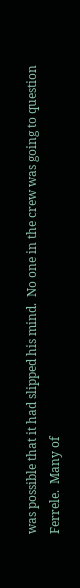was possible that it had slipped his mind.  No one in the crew was going to question Ferrele.  Many of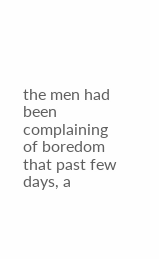the men had been complaining of boredom that past few days, a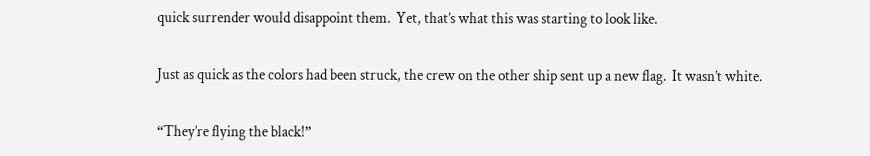quick surrender would disappoint them.  Yet, that’s what this was starting to look like.

Just as quick as the colors had been struck, the crew on the other ship sent up a new flag.  It wasn’t white.

“They’re flying the black!”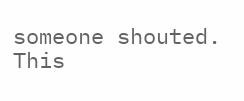someone shouted.  This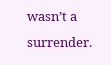wasn’t a surrender.